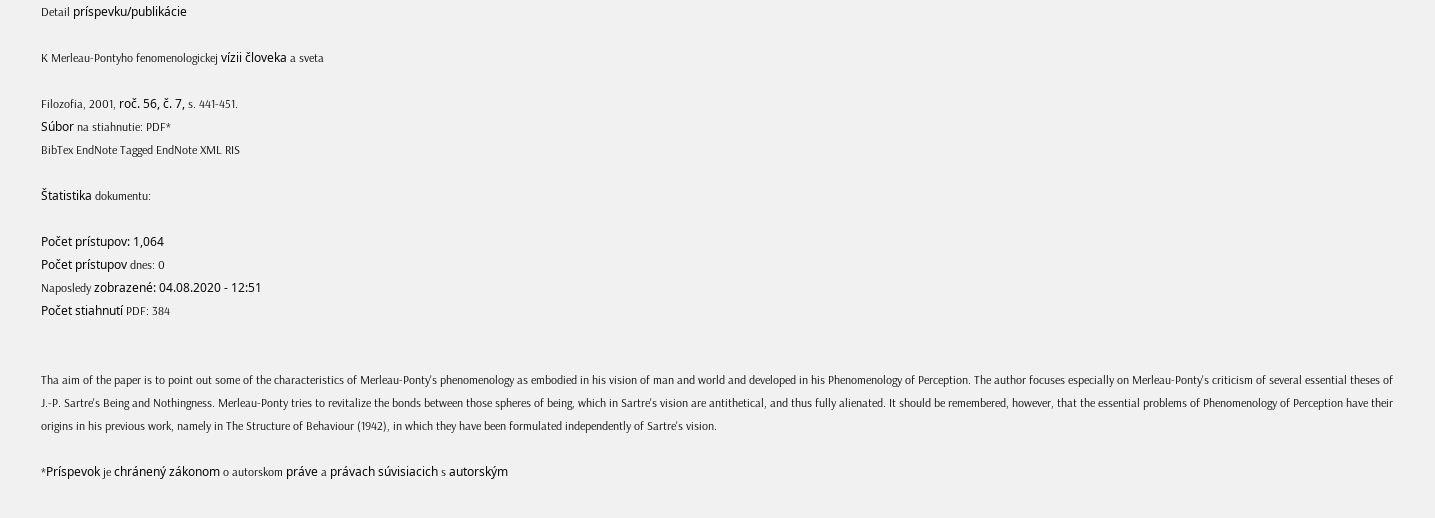Detail príspevku/publikácie

K Merleau-Pontyho fenomenologickej vízii človeka a sveta

Filozofia, 2001, roč. 56, č. 7, s. 441-451.
Súbor na stiahnutie: PDF*
BibTex EndNote Tagged EndNote XML RIS

Štatistika dokumentu:

Počet prístupov: 1,064
Počet prístupov dnes: 0
Naposledy zobrazené: 04.08.2020 - 12:51
Počet stiahnutí PDF: 384


Tha aim of the paper is to point out some of the characteristics of Merleau-Ponty's phenomenology as embodied in his vision of man and world and developed in his Phenomenology of Perception. The author focuses especially on Merleau-Ponty's criticism of several essential theses of J.-P. Sartre's Being and Nothingness. Merleau-Ponty tries to revitalize the bonds between those spheres of being, which in Sartre's vision are antithetical, and thus fully alienated. It should be remembered, however, that the essential problems of Phenomenology of Perception have their origins in his previous work, namely in The Structure of Behaviour (1942), in which they have been formulated independently of Sartre's vision.

*Príspevok je chránený zákonom o autorskom práve a právach súvisiacich s autorským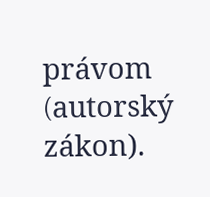právom (autorský zákon).